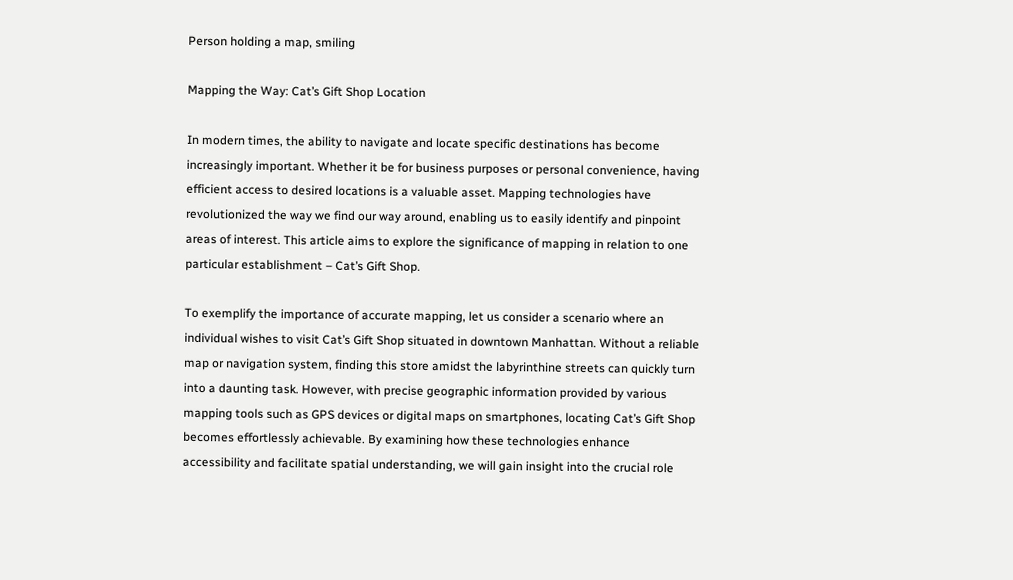Person holding a map, smiling

Mapping the Way: Cat’s Gift Shop Location

In modern times, the ability to navigate and locate specific destinations has become increasingly important. Whether it be for business purposes or personal convenience, having efficient access to desired locations is a valuable asset. Mapping technologies have revolutionized the way we find our way around, enabling us to easily identify and pinpoint areas of interest. This article aims to explore the significance of mapping in relation to one particular establishment – Cat’s Gift Shop.

To exemplify the importance of accurate mapping, let us consider a scenario where an individual wishes to visit Cat’s Gift Shop situated in downtown Manhattan. Without a reliable map or navigation system, finding this store amidst the labyrinthine streets can quickly turn into a daunting task. However, with precise geographic information provided by various mapping tools such as GPS devices or digital maps on smartphones, locating Cat’s Gift Shop becomes effortlessly achievable. By examining how these technologies enhance accessibility and facilitate spatial understanding, we will gain insight into the crucial role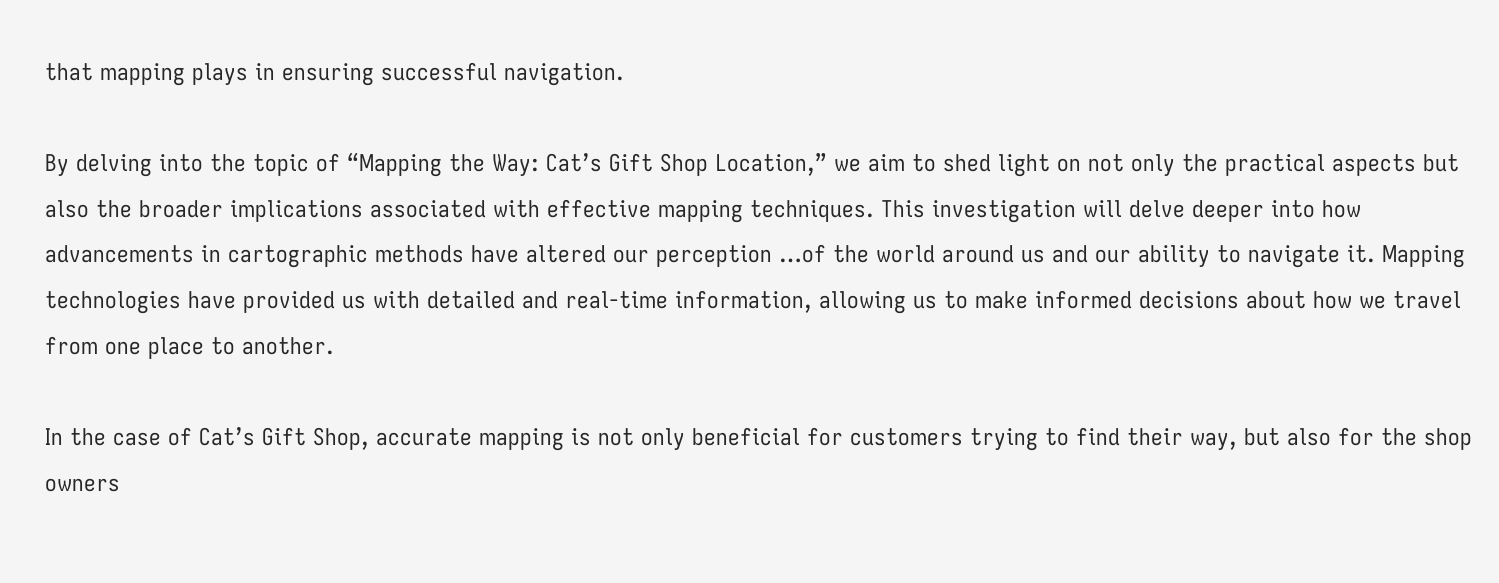that mapping plays in ensuring successful navigation.

By delving into the topic of “Mapping the Way: Cat’s Gift Shop Location,” we aim to shed light on not only the practical aspects but also the broader implications associated with effective mapping techniques. This investigation will delve deeper into how advancements in cartographic methods have altered our perception …of the world around us and our ability to navigate it. Mapping technologies have provided us with detailed and real-time information, allowing us to make informed decisions about how we travel from one place to another.

In the case of Cat’s Gift Shop, accurate mapping is not only beneficial for customers trying to find their way, but also for the shop owners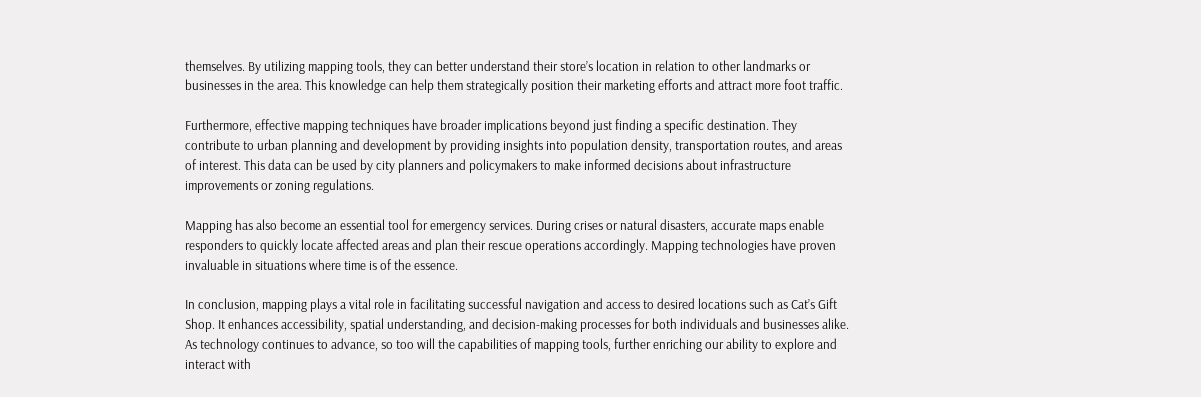themselves. By utilizing mapping tools, they can better understand their store’s location in relation to other landmarks or businesses in the area. This knowledge can help them strategically position their marketing efforts and attract more foot traffic.

Furthermore, effective mapping techniques have broader implications beyond just finding a specific destination. They contribute to urban planning and development by providing insights into population density, transportation routes, and areas of interest. This data can be used by city planners and policymakers to make informed decisions about infrastructure improvements or zoning regulations.

Mapping has also become an essential tool for emergency services. During crises or natural disasters, accurate maps enable responders to quickly locate affected areas and plan their rescue operations accordingly. Mapping technologies have proven invaluable in situations where time is of the essence.

In conclusion, mapping plays a vital role in facilitating successful navigation and access to desired locations such as Cat’s Gift Shop. It enhances accessibility, spatial understanding, and decision-making processes for both individuals and businesses alike. As technology continues to advance, so too will the capabilities of mapping tools, further enriching our ability to explore and interact with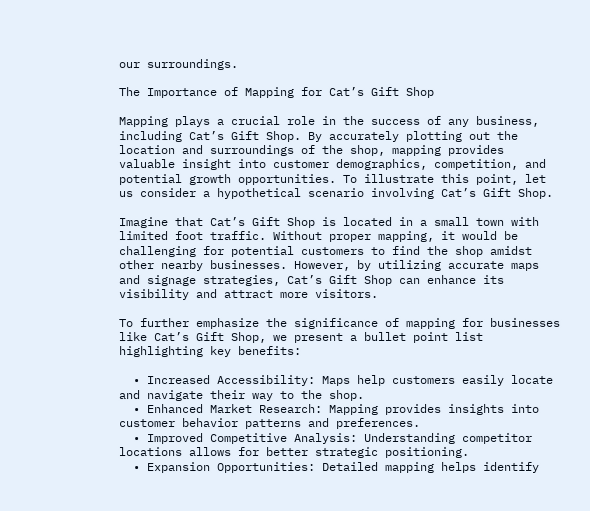our surroundings.

The Importance of Mapping for Cat’s Gift Shop

Mapping plays a crucial role in the success of any business, including Cat’s Gift Shop. By accurately plotting out the location and surroundings of the shop, mapping provides valuable insight into customer demographics, competition, and potential growth opportunities. To illustrate this point, let us consider a hypothetical scenario involving Cat’s Gift Shop.

Imagine that Cat’s Gift Shop is located in a small town with limited foot traffic. Without proper mapping, it would be challenging for potential customers to find the shop amidst other nearby businesses. However, by utilizing accurate maps and signage strategies, Cat’s Gift Shop can enhance its visibility and attract more visitors.

To further emphasize the significance of mapping for businesses like Cat’s Gift Shop, we present a bullet point list highlighting key benefits:

  • Increased Accessibility: Maps help customers easily locate and navigate their way to the shop.
  • Enhanced Market Research: Mapping provides insights into customer behavior patterns and preferences.
  • Improved Competitive Analysis: Understanding competitor locations allows for better strategic positioning.
  • Expansion Opportunities: Detailed mapping helps identify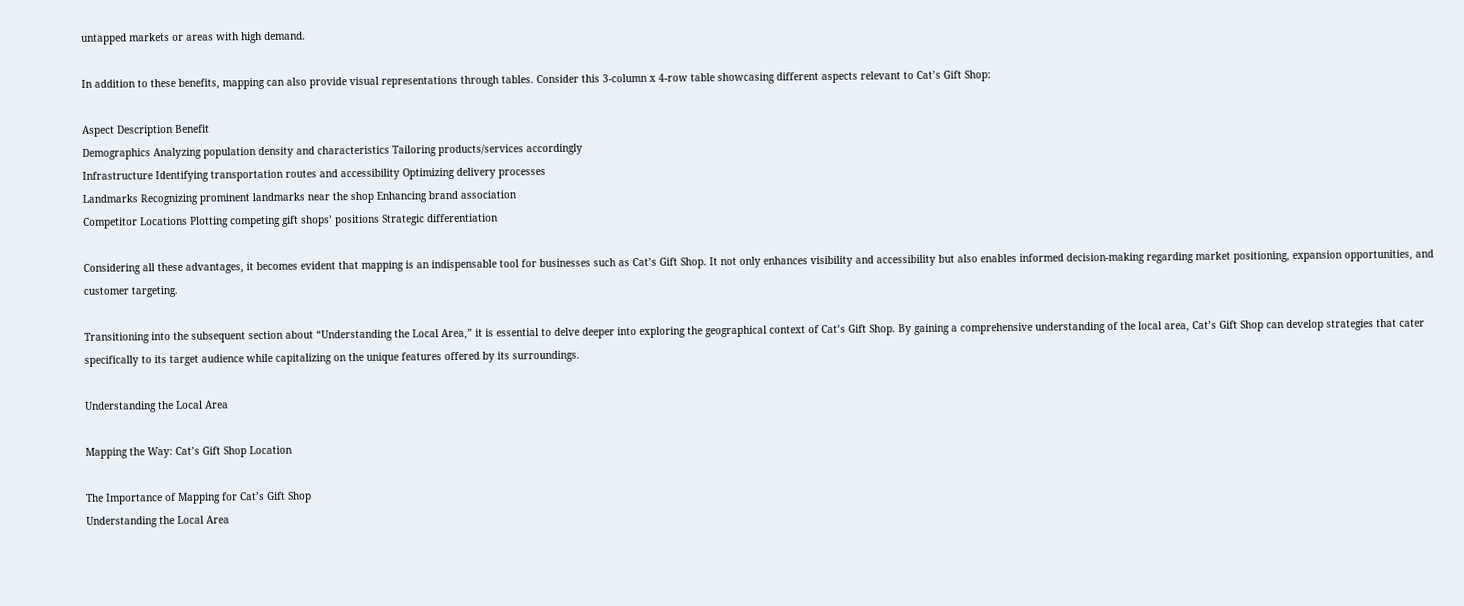untapped markets or areas with high demand.

In addition to these benefits, mapping can also provide visual representations through tables. Consider this 3-column x 4-row table showcasing different aspects relevant to Cat’s Gift Shop:

Aspect Description Benefit
Demographics Analyzing population density and characteristics Tailoring products/services accordingly
Infrastructure Identifying transportation routes and accessibility Optimizing delivery processes
Landmarks Recognizing prominent landmarks near the shop Enhancing brand association
Competitor Locations Plotting competing gift shops’ positions Strategic differentiation

Considering all these advantages, it becomes evident that mapping is an indispensable tool for businesses such as Cat’s Gift Shop. It not only enhances visibility and accessibility but also enables informed decision-making regarding market positioning, expansion opportunities, and customer targeting.

Transitioning into the subsequent section about “Understanding the Local Area,” it is essential to delve deeper into exploring the geographical context of Cat’s Gift Shop. By gaining a comprehensive understanding of the local area, Cat’s Gift Shop can develop strategies that cater specifically to its target audience while capitalizing on the unique features offered by its surroundings.

Understanding the Local Area

Mapping the Way: Cat’s Gift Shop Location

The Importance of Mapping for Cat’s Gift Shop
Understanding the Local Area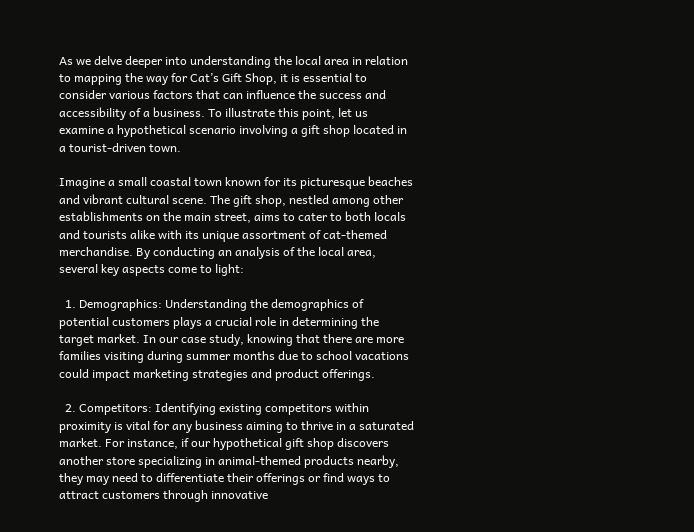As we delve deeper into understanding the local area in relation to mapping the way for Cat’s Gift Shop, it is essential to consider various factors that can influence the success and accessibility of a business. To illustrate this point, let us examine a hypothetical scenario involving a gift shop located in a tourist-driven town.

Imagine a small coastal town known for its picturesque beaches and vibrant cultural scene. The gift shop, nestled among other establishments on the main street, aims to cater to both locals and tourists alike with its unique assortment of cat-themed merchandise. By conducting an analysis of the local area, several key aspects come to light:

  1. Demographics: Understanding the demographics of potential customers plays a crucial role in determining the target market. In our case study, knowing that there are more families visiting during summer months due to school vacations could impact marketing strategies and product offerings.

  2. Competitors: Identifying existing competitors within proximity is vital for any business aiming to thrive in a saturated market. For instance, if our hypothetical gift shop discovers another store specializing in animal-themed products nearby, they may need to differentiate their offerings or find ways to attract customers through innovative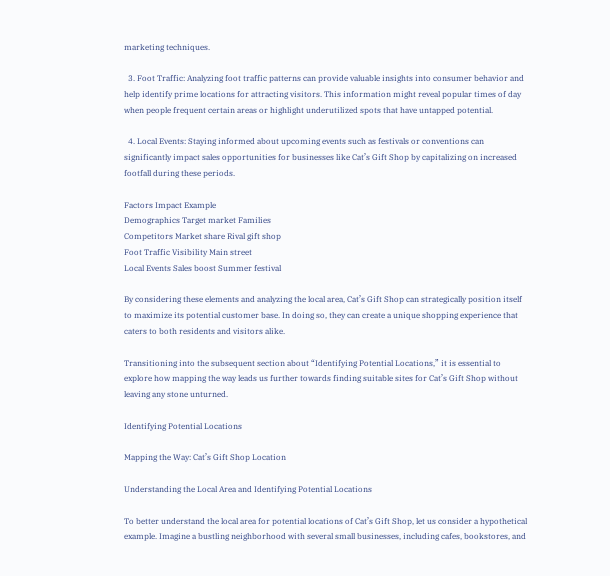marketing techniques.

  3. Foot Traffic: Analyzing foot traffic patterns can provide valuable insights into consumer behavior and help identify prime locations for attracting visitors. This information might reveal popular times of day when people frequent certain areas or highlight underutilized spots that have untapped potential.

  4. Local Events: Staying informed about upcoming events such as festivals or conventions can significantly impact sales opportunities for businesses like Cat’s Gift Shop by capitalizing on increased footfall during these periods.

Factors Impact Example
Demographics Target market Families
Competitors Market share Rival gift shop
Foot Traffic Visibility Main street
Local Events Sales boost Summer festival

By considering these elements and analyzing the local area, Cat’s Gift Shop can strategically position itself to maximize its potential customer base. In doing so, they can create a unique shopping experience that caters to both residents and visitors alike.

Transitioning into the subsequent section about “Identifying Potential Locations,” it is essential to explore how mapping the way leads us further towards finding suitable sites for Cat’s Gift Shop without leaving any stone unturned.

Identifying Potential Locations

Mapping the Way: Cat’s Gift Shop Location

Understanding the Local Area and Identifying Potential Locations

To better understand the local area for potential locations of Cat’s Gift Shop, let us consider a hypothetical example. Imagine a bustling neighborhood with several small businesses, including cafes, bookstores, and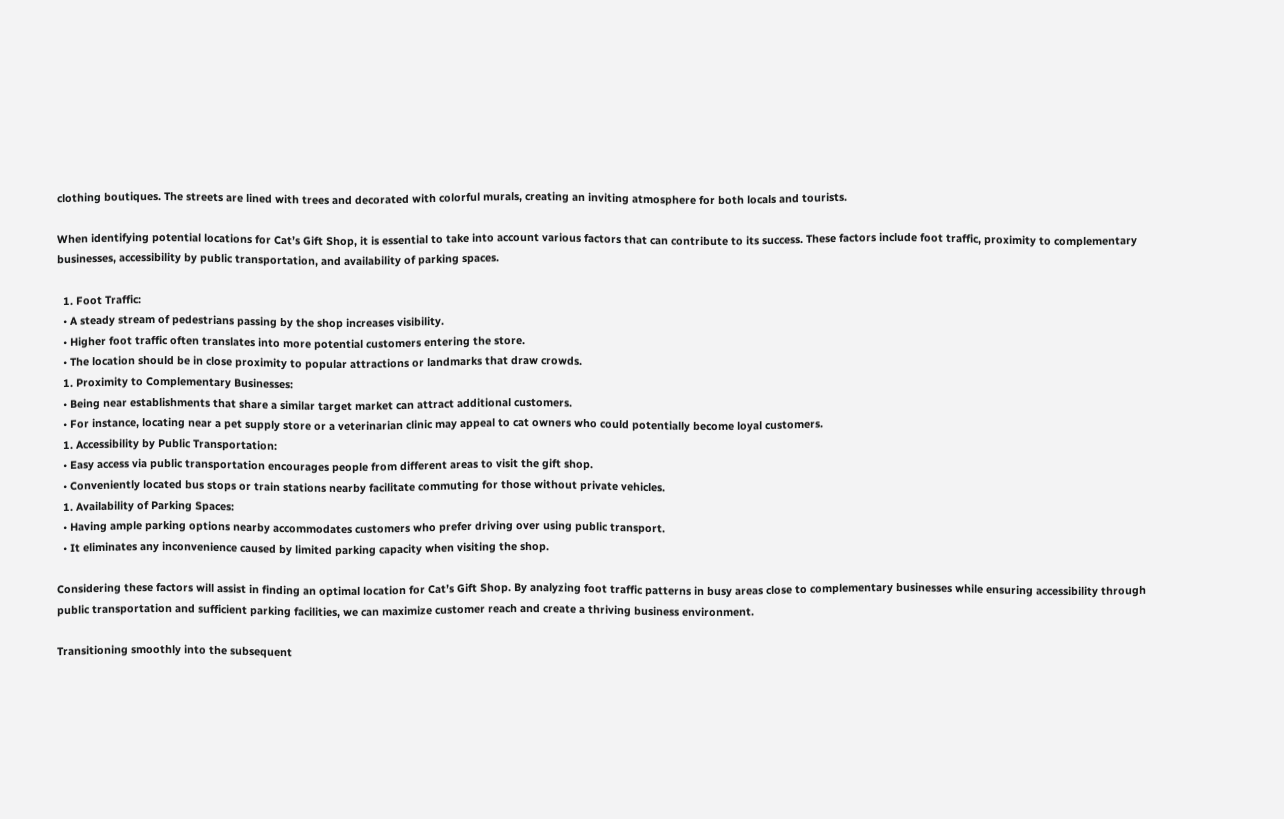clothing boutiques. The streets are lined with trees and decorated with colorful murals, creating an inviting atmosphere for both locals and tourists.

When identifying potential locations for Cat’s Gift Shop, it is essential to take into account various factors that can contribute to its success. These factors include foot traffic, proximity to complementary businesses, accessibility by public transportation, and availability of parking spaces.

  1. Foot Traffic:
  • A steady stream of pedestrians passing by the shop increases visibility.
  • Higher foot traffic often translates into more potential customers entering the store.
  • The location should be in close proximity to popular attractions or landmarks that draw crowds.
  1. Proximity to Complementary Businesses:
  • Being near establishments that share a similar target market can attract additional customers.
  • For instance, locating near a pet supply store or a veterinarian clinic may appeal to cat owners who could potentially become loyal customers.
  1. Accessibility by Public Transportation:
  • Easy access via public transportation encourages people from different areas to visit the gift shop.
  • Conveniently located bus stops or train stations nearby facilitate commuting for those without private vehicles.
  1. Availability of Parking Spaces:
  • Having ample parking options nearby accommodates customers who prefer driving over using public transport.
  • It eliminates any inconvenience caused by limited parking capacity when visiting the shop.

Considering these factors will assist in finding an optimal location for Cat’s Gift Shop. By analyzing foot traffic patterns in busy areas close to complementary businesses while ensuring accessibility through public transportation and sufficient parking facilities, we can maximize customer reach and create a thriving business environment.

Transitioning smoothly into the subsequent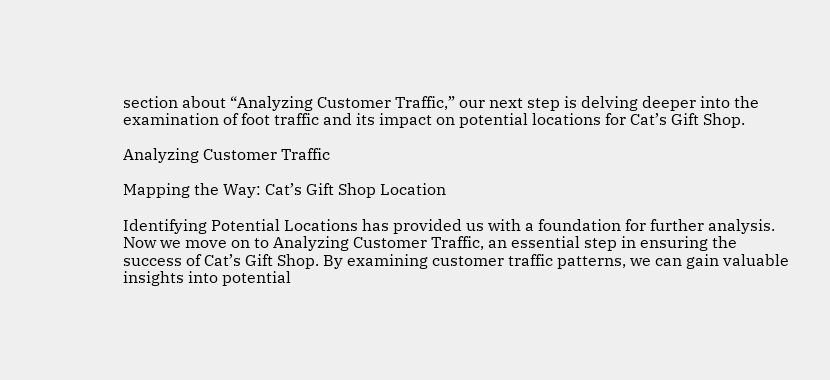section about “Analyzing Customer Traffic,” our next step is delving deeper into the examination of foot traffic and its impact on potential locations for Cat’s Gift Shop.

Analyzing Customer Traffic

Mapping the Way: Cat’s Gift Shop Location

Identifying Potential Locations has provided us with a foundation for further analysis. Now we move on to Analyzing Customer Traffic, an essential step in ensuring the success of Cat’s Gift Shop. By examining customer traffic patterns, we can gain valuable insights into potential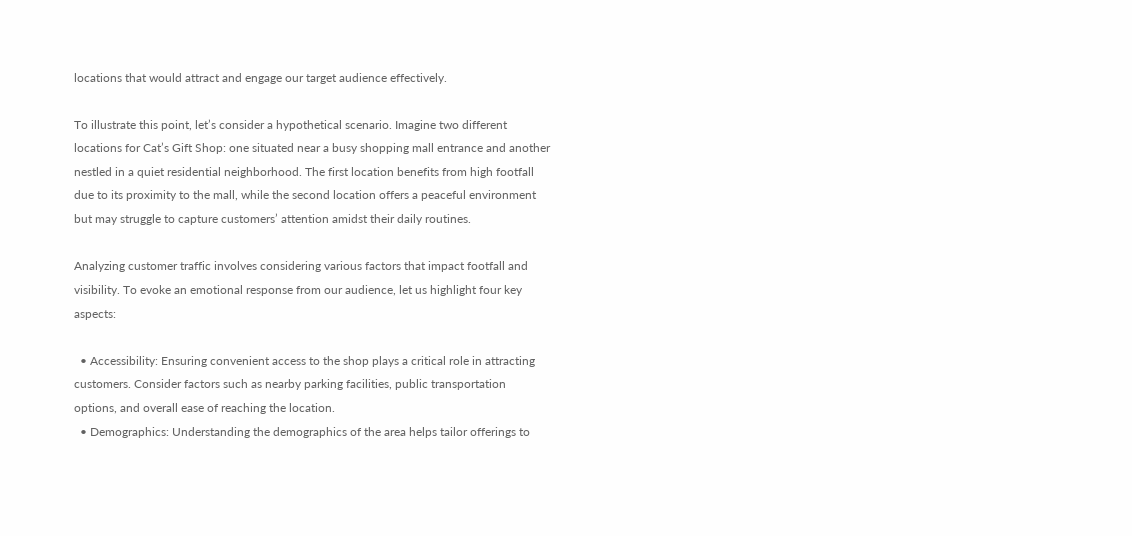locations that would attract and engage our target audience effectively.

To illustrate this point, let’s consider a hypothetical scenario. Imagine two different locations for Cat’s Gift Shop: one situated near a busy shopping mall entrance and another nestled in a quiet residential neighborhood. The first location benefits from high footfall due to its proximity to the mall, while the second location offers a peaceful environment but may struggle to capture customers’ attention amidst their daily routines.

Analyzing customer traffic involves considering various factors that impact footfall and visibility. To evoke an emotional response from our audience, let us highlight four key aspects:

  • Accessibility: Ensuring convenient access to the shop plays a critical role in attracting customers. Consider factors such as nearby parking facilities, public transportation options, and overall ease of reaching the location.
  • Demographics: Understanding the demographics of the area helps tailor offerings to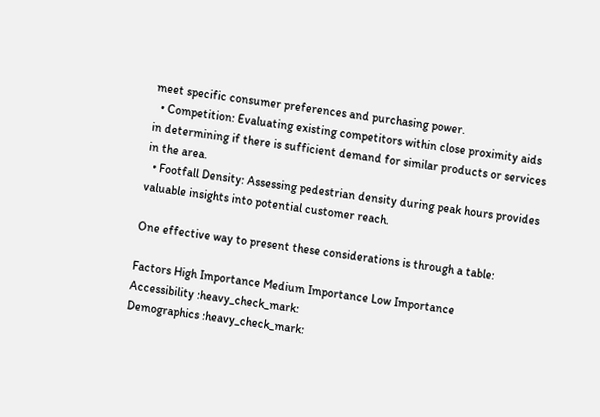meet specific consumer preferences and purchasing power.
  • Competition: Evaluating existing competitors within close proximity aids in determining if there is sufficient demand for similar products or services in the area.
  • Footfall Density: Assessing pedestrian density during peak hours provides valuable insights into potential customer reach.

One effective way to present these considerations is through a table:

Factors High Importance Medium Importance Low Importance
Accessibility :heavy_check_mark:
Demographics :heavy_check_mark: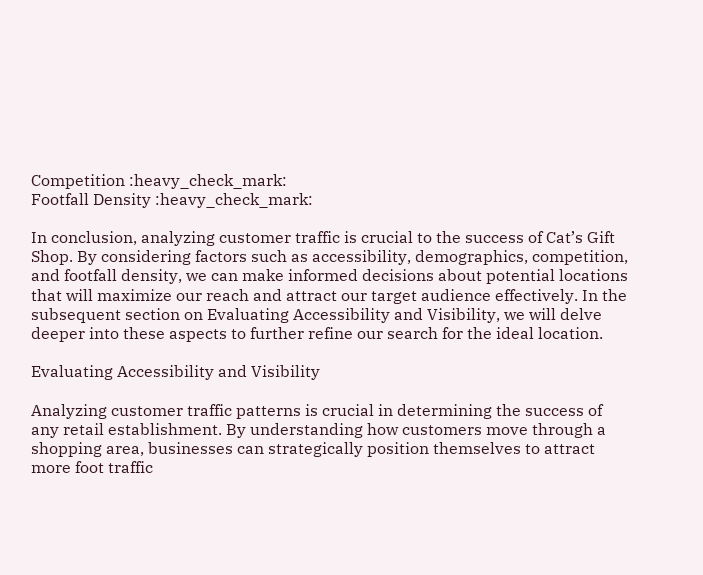Competition :heavy_check_mark:
Footfall Density :heavy_check_mark:

In conclusion, analyzing customer traffic is crucial to the success of Cat’s Gift Shop. By considering factors such as accessibility, demographics, competition, and footfall density, we can make informed decisions about potential locations that will maximize our reach and attract our target audience effectively. In the subsequent section on Evaluating Accessibility and Visibility, we will delve deeper into these aspects to further refine our search for the ideal location.

Evaluating Accessibility and Visibility

Analyzing customer traffic patterns is crucial in determining the success of any retail establishment. By understanding how customers move through a shopping area, businesses can strategically position themselves to attract more foot traffic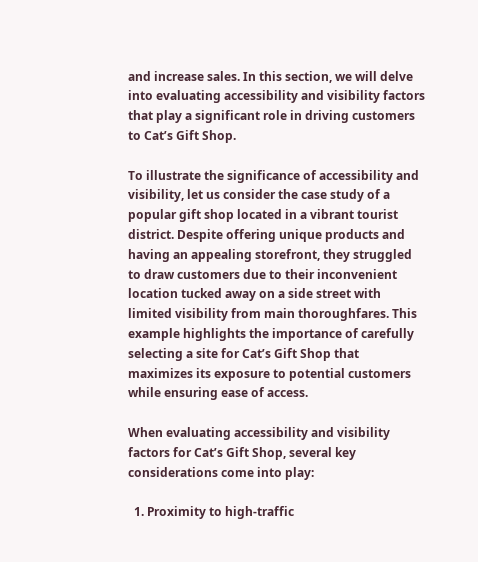and increase sales. In this section, we will delve into evaluating accessibility and visibility factors that play a significant role in driving customers to Cat’s Gift Shop.

To illustrate the significance of accessibility and visibility, let us consider the case study of a popular gift shop located in a vibrant tourist district. Despite offering unique products and having an appealing storefront, they struggled to draw customers due to their inconvenient location tucked away on a side street with limited visibility from main thoroughfares. This example highlights the importance of carefully selecting a site for Cat’s Gift Shop that maximizes its exposure to potential customers while ensuring ease of access.

When evaluating accessibility and visibility factors for Cat’s Gift Shop, several key considerations come into play:

  1. Proximity to high-traffic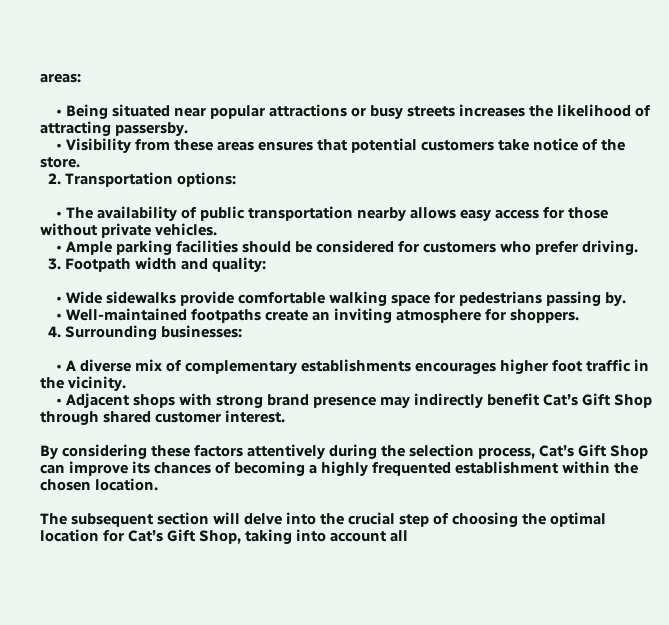areas:

    • Being situated near popular attractions or busy streets increases the likelihood of attracting passersby.
    • Visibility from these areas ensures that potential customers take notice of the store.
  2. Transportation options:

    • The availability of public transportation nearby allows easy access for those without private vehicles.
    • Ample parking facilities should be considered for customers who prefer driving.
  3. Footpath width and quality:

    • Wide sidewalks provide comfortable walking space for pedestrians passing by.
    • Well-maintained footpaths create an inviting atmosphere for shoppers.
  4. Surrounding businesses:

    • A diverse mix of complementary establishments encourages higher foot traffic in the vicinity.
    • Adjacent shops with strong brand presence may indirectly benefit Cat’s Gift Shop through shared customer interest.

By considering these factors attentively during the selection process, Cat’s Gift Shop can improve its chances of becoming a highly frequented establishment within the chosen location.

The subsequent section will delve into the crucial step of choosing the optimal location for Cat’s Gift Shop, taking into account all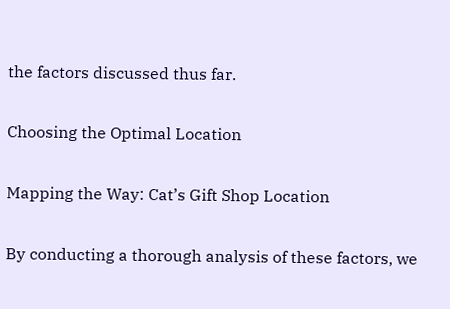the factors discussed thus far.

Choosing the Optimal Location

Mapping the Way: Cat’s Gift Shop Location

By conducting a thorough analysis of these factors, we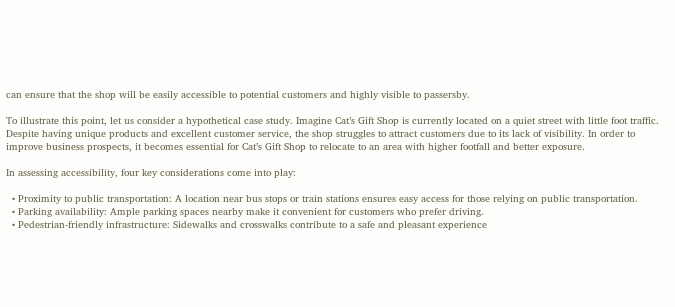can ensure that the shop will be easily accessible to potential customers and highly visible to passersby.

To illustrate this point, let us consider a hypothetical case study. Imagine Cat’s Gift Shop is currently located on a quiet street with little foot traffic. Despite having unique products and excellent customer service, the shop struggles to attract customers due to its lack of visibility. In order to improve business prospects, it becomes essential for Cat’s Gift Shop to relocate to an area with higher footfall and better exposure.

In assessing accessibility, four key considerations come into play:

  • Proximity to public transportation: A location near bus stops or train stations ensures easy access for those relying on public transportation.
  • Parking availability: Ample parking spaces nearby make it convenient for customers who prefer driving.
  • Pedestrian-friendly infrastructure: Sidewalks and crosswalks contribute to a safe and pleasant experience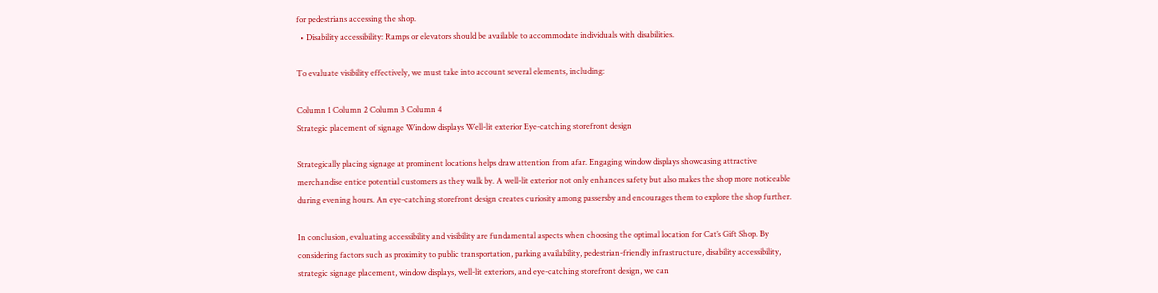for pedestrians accessing the shop.
  • Disability accessibility: Ramps or elevators should be available to accommodate individuals with disabilities.

To evaluate visibility effectively, we must take into account several elements, including:

Column 1 Column 2 Column 3 Column 4
Strategic placement of signage Window displays Well-lit exterior Eye-catching storefront design

Strategically placing signage at prominent locations helps draw attention from afar. Engaging window displays showcasing attractive merchandise entice potential customers as they walk by. A well-lit exterior not only enhances safety but also makes the shop more noticeable during evening hours. An eye-catching storefront design creates curiosity among passersby and encourages them to explore the shop further.

In conclusion, evaluating accessibility and visibility are fundamental aspects when choosing the optimal location for Cat’s Gift Shop. By considering factors such as proximity to public transportation, parking availability, pedestrian-friendly infrastructure, disability accessibility, strategic signage placement, window displays, well-lit exteriors, and eye-catching storefront design, we can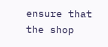ensure that the shop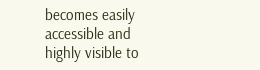becomes easily accessible and highly visible to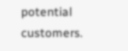potential customers.